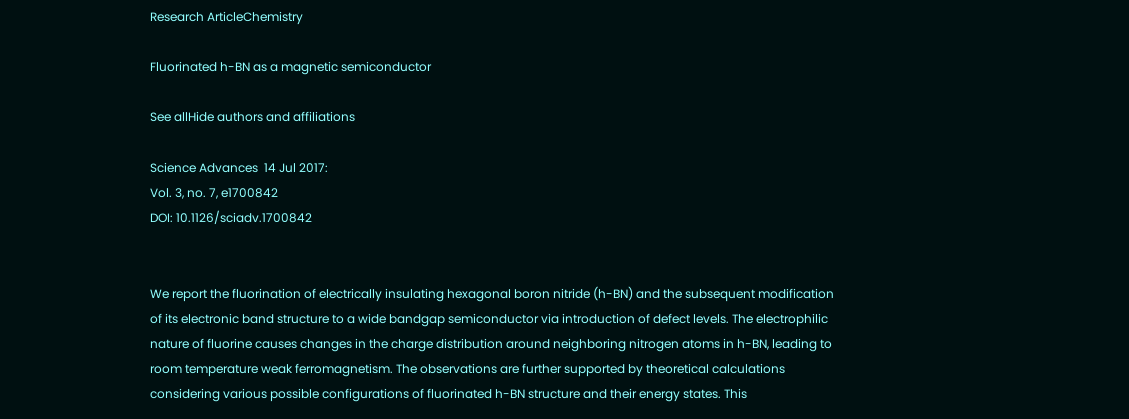Research ArticleChemistry

Fluorinated h-BN as a magnetic semiconductor

See allHide authors and affiliations

Science Advances  14 Jul 2017:
Vol. 3, no. 7, e1700842
DOI: 10.1126/sciadv.1700842


We report the fluorination of electrically insulating hexagonal boron nitride (h-BN) and the subsequent modification of its electronic band structure to a wide bandgap semiconductor via introduction of defect levels. The electrophilic nature of fluorine causes changes in the charge distribution around neighboring nitrogen atoms in h-BN, leading to room temperature weak ferromagnetism. The observations are further supported by theoretical calculations considering various possible configurations of fluorinated h-BN structure and their energy states. This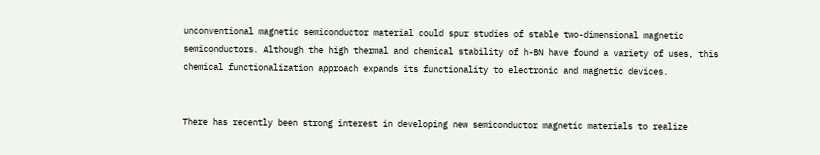unconventional magnetic semiconductor material could spur studies of stable two-dimensional magnetic semiconductors. Although the high thermal and chemical stability of h-BN have found a variety of uses, this chemical functionalization approach expands its functionality to electronic and magnetic devices.


There has recently been strong interest in developing new semiconductor magnetic materials to realize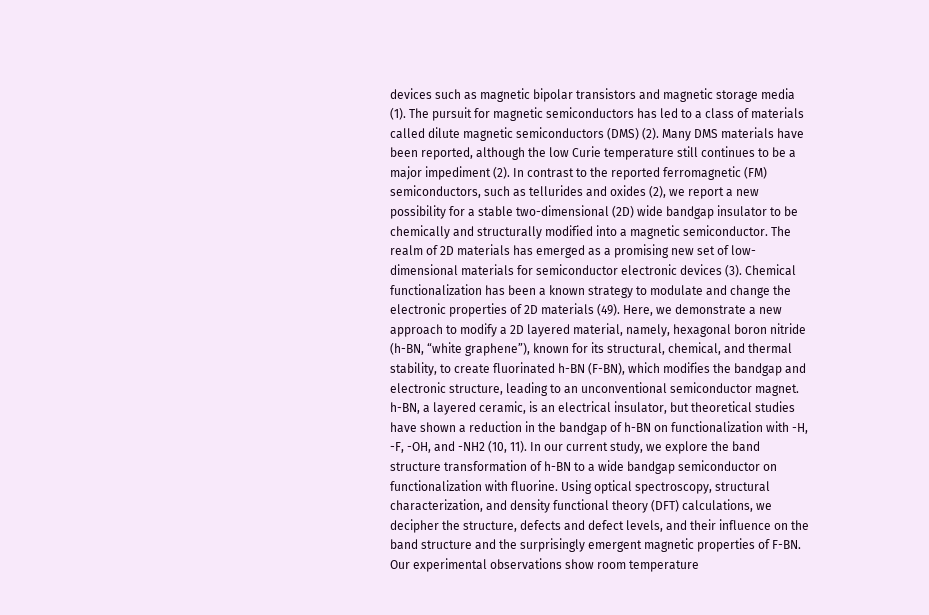devices such as magnetic bipolar transistors and magnetic storage media (1). The pursuit for magnetic semiconductors has led to a class of materials called dilute magnetic semiconductors (DMS) (2). Many DMS materials have been reported, although the low Curie temperature still continues to be a major impediment (2). In contrast to the reported ferromagnetic (FM) semiconductors, such as tellurides and oxides (2), we report a new possibility for a stable two-dimensional (2D) wide bandgap insulator to be chemically and structurally modified into a magnetic semiconductor. The realm of 2D materials has emerged as a promising new set of low-dimensional materials for semiconductor electronic devices (3). Chemical functionalization has been a known strategy to modulate and change the electronic properties of 2D materials (49). Here, we demonstrate a new approach to modify a 2D layered material, namely, hexagonal boron nitride (h-BN, “white graphene”), known for its structural, chemical, and thermal stability, to create fluorinated h-BN (F-BN), which modifies the bandgap and electronic structure, leading to an unconventional semiconductor magnet. h-BN, a layered ceramic, is an electrical insulator, but theoretical studies have shown a reduction in the bandgap of h-BN on functionalization with -H, -F, -OH, and -NH2 (10, 11). In our current study, we explore the band structure transformation of h-BN to a wide bandgap semiconductor on functionalization with fluorine. Using optical spectroscopy, structural characterization, and density functional theory (DFT) calculations, we decipher the structure, defects and defect levels, and their influence on the band structure and the surprisingly emergent magnetic properties of F-BN. Our experimental observations show room temperature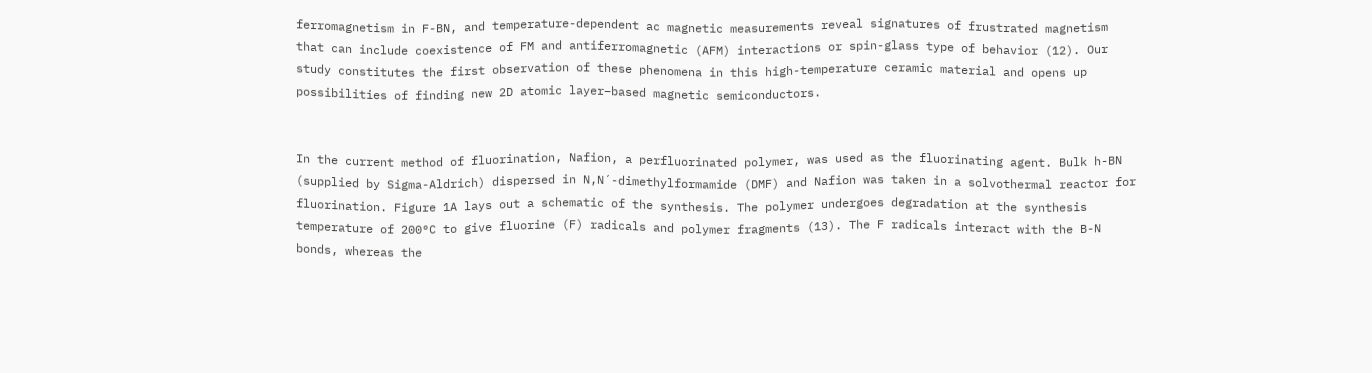ferromagnetism in F-BN, and temperature-dependent ac magnetic measurements reveal signatures of frustrated magnetism that can include coexistence of FM and antiferromagnetic (AFM) interactions or spin-glass type of behavior (12). Our study constitutes the first observation of these phenomena in this high-temperature ceramic material and opens up possibilities of finding new 2D atomic layer–based magnetic semiconductors.


In the current method of fluorination, Nafion, a perfluorinated polymer, was used as the fluorinating agent. Bulk h-BN (supplied by Sigma-Aldrich) dispersed in N,N´-dimethylformamide (DMF) and Nafion was taken in a solvothermal reactor for fluorination. Figure 1A lays out a schematic of the synthesis. The polymer undergoes degradation at the synthesis temperature of 200°C to give fluorine (F) radicals and polymer fragments (13). The F radicals interact with the B-N bonds, whereas the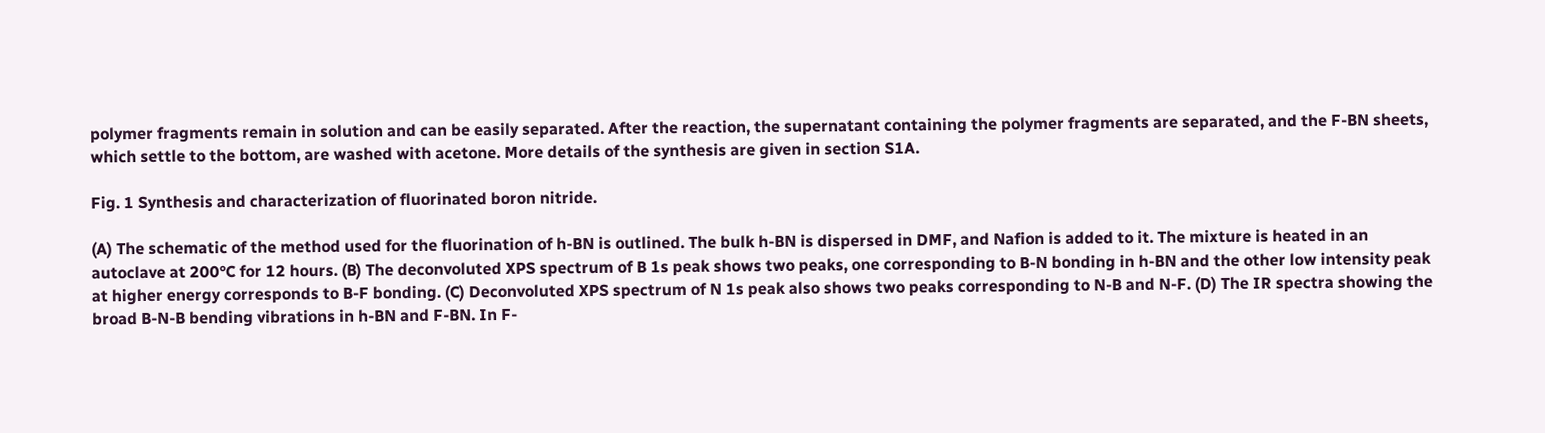polymer fragments remain in solution and can be easily separated. After the reaction, the supernatant containing the polymer fragments are separated, and the F-BN sheets, which settle to the bottom, are washed with acetone. More details of the synthesis are given in section S1A.

Fig. 1 Synthesis and characterization of fluorinated boron nitride.

(A) The schematic of the method used for the fluorination of h-BN is outlined. The bulk h-BN is dispersed in DMF, and Nafion is added to it. The mixture is heated in an autoclave at 200°C for 12 hours. (B) The deconvoluted XPS spectrum of B 1s peak shows two peaks, one corresponding to B-N bonding in h-BN and the other low intensity peak at higher energy corresponds to B-F bonding. (C) Deconvoluted XPS spectrum of N 1s peak also shows two peaks corresponding to N-B and N-F. (D) The IR spectra showing the broad B-N-B bending vibrations in h-BN and F-BN. In F-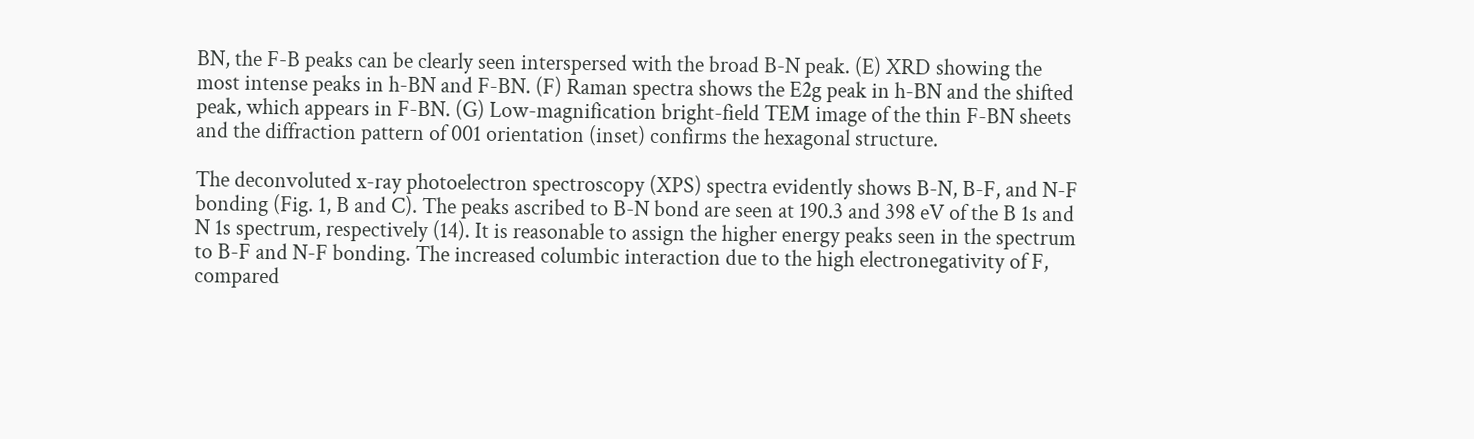BN, the F-B peaks can be clearly seen interspersed with the broad B-N peak. (E) XRD showing the most intense peaks in h-BN and F-BN. (F) Raman spectra shows the E2g peak in h-BN and the shifted peak, which appears in F-BN. (G) Low-magnification bright-field TEM image of the thin F-BN sheets and the diffraction pattern of 001 orientation (inset) confirms the hexagonal structure.

The deconvoluted x-ray photoelectron spectroscopy (XPS) spectra evidently shows B-N, B-F, and N-F bonding (Fig. 1, B and C). The peaks ascribed to B-N bond are seen at 190.3 and 398 eV of the B 1s and N 1s spectrum, respectively (14). It is reasonable to assign the higher energy peaks seen in the spectrum to B-F and N-F bonding. The increased columbic interaction due to the high electronegativity of F, compared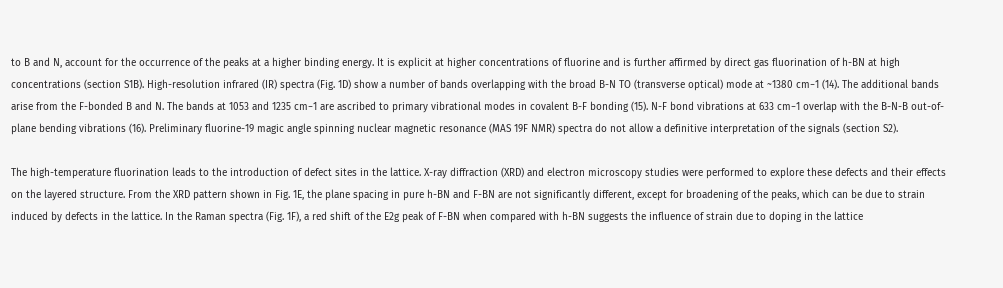to B and N, account for the occurrence of the peaks at a higher binding energy. It is explicit at higher concentrations of fluorine and is further affirmed by direct gas fluorination of h-BN at high concentrations (section S1B). High-resolution infrared (IR) spectra (Fig. 1D) show a number of bands overlapping with the broad B-N TO (transverse optical) mode at ~1380 cm−1 (14). The additional bands arise from the F-bonded B and N. The bands at 1053 and 1235 cm−1 are ascribed to primary vibrational modes in covalent B-F bonding (15). N-F bond vibrations at 633 cm−1 overlap with the B-N-B out-of-plane bending vibrations (16). Preliminary fluorine-19 magic angle spinning nuclear magnetic resonance (MAS 19F NMR) spectra do not allow a definitive interpretation of the signals (section S2).

The high-temperature fluorination leads to the introduction of defect sites in the lattice. X-ray diffraction (XRD) and electron microscopy studies were performed to explore these defects and their effects on the layered structure. From the XRD pattern shown in Fig. 1E, the plane spacing in pure h-BN and F-BN are not significantly different, except for broadening of the peaks, which can be due to strain induced by defects in the lattice. In the Raman spectra (Fig. 1F), a red shift of the E2g peak of F-BN when compared with h-BN suggests the influence of strain due to doping in the lattice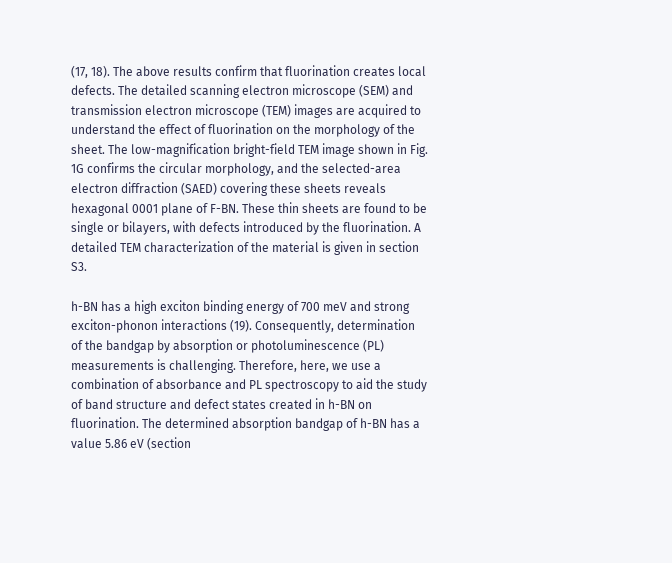(17, 18). The above results confirm that fluorination creates local defects. The detailed scanning electron microscope (SEM) and transmission electron microscope (TEM) images are acquired to understand the effect of fluorination on the morphology of the sheet. The low-magnification bright-field TEM image shown in Fig. 1G confirms the circular morphology, and the selected-area electron diffraction (SAED) covering these sheets reveals hexagonal 0001 plane of F-BN. These thin sheets are found to be single or bilayers, with defects introduced by the fluorination. A detailed TEM characterization of the material is given in section S3.

h-BN has a high exciton binding energy of 700 meV and strong exciton-phonon interactions (19). Consequently, determination of the bandgap by absorption or photoluminescence (PL) measurements is challenging. Therefore, here, we use a combination of absorbance and PL spectroscopy to aid the study of band structure and defect states created in h-BN on fluorination. The determined absorption bandgap of h-BN has a value 5.86 eV (section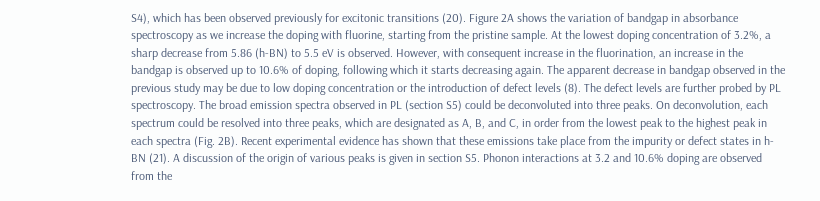S4), which has been observed previously for excitonic transitions (20). Figure 2A shows the variation of bandgap in absorbance spectroscopy as we increase the doping with fluorine, starting from the pristine sample. At the lowest doping concentration of 3.2%, a sharp decrease from 5.86 (h-BN) to 5.5 eV is observed. However, with consequent increase in the fluorination, an increase in the bandgap is observed up to 10.6% of doping, following which it starts decreasing again. The apparent decrease in bandgap observed in the previous study may be due to low doping concentration or the introduction of defect levels (8). The defect levels are further probed by PL spectroscopy. The broad emission spectra observed in PL (section S5) could be deconvoluted into three peaks. On deconvolution, each spectrum could be resolved into three peaks, which are designated as A, B, and C, in order from the lowest peak to the highest peak in each spectra (Fig. 2B). Recent experimental evidence has shown that these emissions take place from the impurity or defect states in h-BN (21). A discussion of the origin of various peaks is given in section S5. Phonon interactions at 3.2 and 10.6% doping are observed from the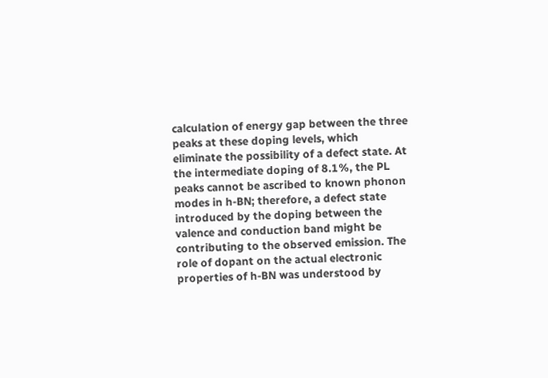calculation of energy gap between the three peaks at these doping levels, which eliminate the possibility of a defect state. At the intermediate doping of 8.1%, the PL peaks cannot be ascribed to known phonon modes in h-BN; therefore, a defect state introduced by the doping between the valence and conduction band might be contributing to the observed emission. The role of dopant on the actual electronic properties of h-BN was understood by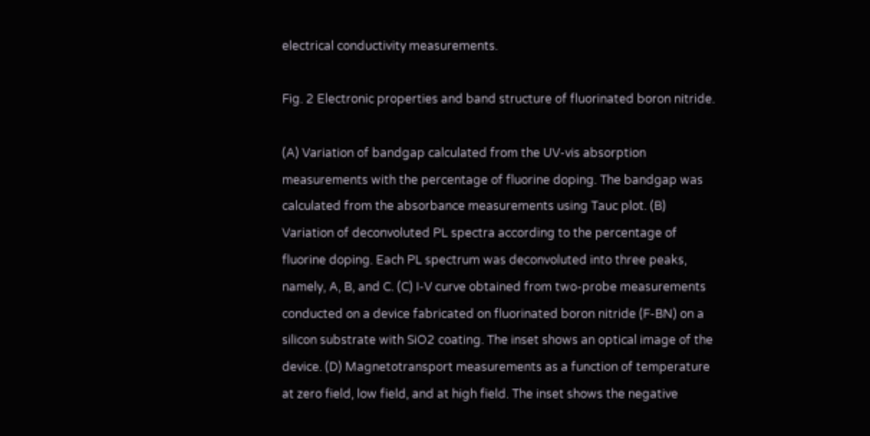electrical conductivity measurements.

Fig. 2 Electronic properties and band structure of fluorinated boron nitride.

(A) Variation of bandgap calculated from the UV-vis absorption measurements with the percentage of fluorine doping. The bandgap was calculated from the absorbance measurements using Tauc plot. (B) Variation of deconvoluted PL spectra according to the percentage of fluorine doping. Each PL spectrum was deconvoluted into three peaks, namely, A, B, and C. (C) I-V curve obtained from two-probe measurements conducted on a device fabricated on fluorinated boron nitride (F-BN) on a silicon substrate with SiO2 coating. The inset shows an optical image of the device. (D) Magnetotransport measurements as a function of temperature at zero field, low field, and at high field. The inset shows the negative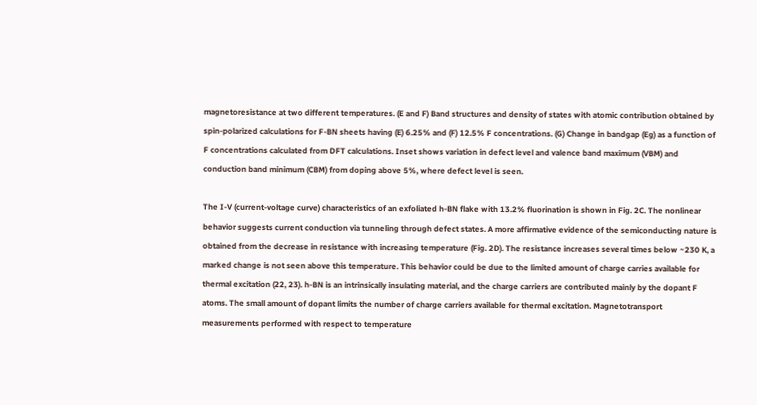magnetoresistance at two different temperatures. (E and F) Band structures and density of states with atomic contribution obtained by spin-polarized calculations for F-BN sheets having (E) 6.25% and (F) 12.5% F concentrations. (G) Change in bandgap (Eg) as a function of F concentrations calculated from DFT calculations. Inset shows variation in defect level and valence band maximum (VBM) and conduction band minimum (CBM) from doping above 5%, where defect level is seen.

The I-V (current-voltage curve) characteristics of an exfoliated h-BN flake with 13.2% fluorination is shown in Fig. 2C. The nonlinear behavior suggests current conduction via tunneling through defect states. A more affirmative evidence of the semiconducting nature is obtained from the decrease in resistance with increasing temperature (Fig. 2D). The resistance increases several times below ~230 K, a marked change is not seen above this temperature. This behavior could be due to the limited amount of charge carries available for thermal excitation (22, 23). h-BN is an intrinsically insulating material, and the charge carriers are contributed mainly by the dopant F atoms. The small amount of dopant limits the number of charge carriers available for thermal excitation. Magnetotransport measurements performed with respect to temperature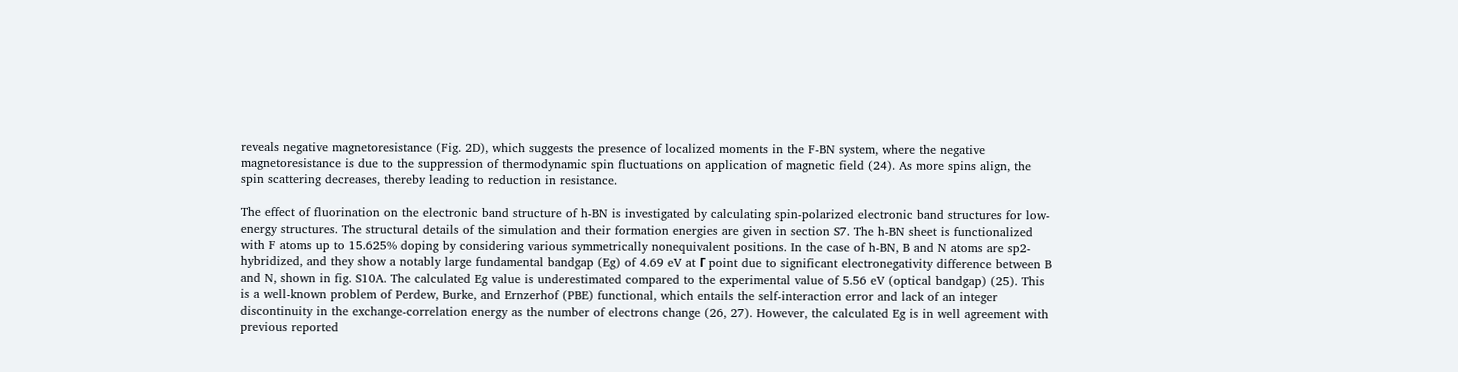reveals negative magnetoresistance (Fig. 2D), which suggests the presence of localized moments in the F-BN system, where the negative magnetoresistance is due to the suppression of thermodynamic spin fluctuations on application of magnetic field (24). As more spins align, the spin scattering decreases, thereby leading to reduction in resistance.

The effect of fluorination on the electronic band structure of h-BN is investigated by calculating spin-polarized electronic band structures for low-energy structures. The structural details of the simulation and their formation energies are given in section S7. The h-BN sheet is functionalized with F atoms up to 15.625% doping by considering various symmetrically nonequivalent positions. In the case of h-BN, B and N atoms are sp2-hybridized, and they show a notably large fundamental bandgap (Eg) of 4.69 eV at Γ point due to significant electronegativity difference between B and N, shown in fig. S10A. The calculated Eg value is underestimated compared to the experimental value of 5.56 eV (optical bandgap) (25). This is a well-known problem of Perdew, Burke, and Ernzerhof (PBE) functional, which entails the self-interaction error and lack of an integer discontinuity in the exchange-correlation energy as the number of electrons change (26, 27). However, the calculated Eg is in well agreement with previous reported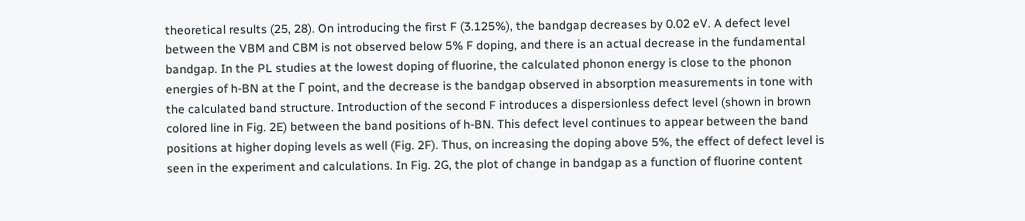theoretical results (25, 28). On introducing the first F (3.125%), the bandgap decreases by 0.02 eV. A defect level between the VBM and CBM is not observed below 5% F doping, and there is an actual decrease in the fundamental bandgap. In the PL studies at the lowest doping of fluorine, the calculated phonon energy is close to the phonon energies of h-BN at the Γ point, and the decrease is the bandgap observed in absorption measurements in tone with the calculated band structure. Introduction of the second F introduces a dispersionless defect level (shown in brown colored line in Fig. 2E) between the band positions of h-BN. This defect level continues to appear between the band positions at higher doping levels as well (Fig. 2F). Thus, on increasing the doping above 5%, the effect of defect level is seen in the experiment and calculations. In Fig. 2G, the plot of change in bandgap as a function of fluorine content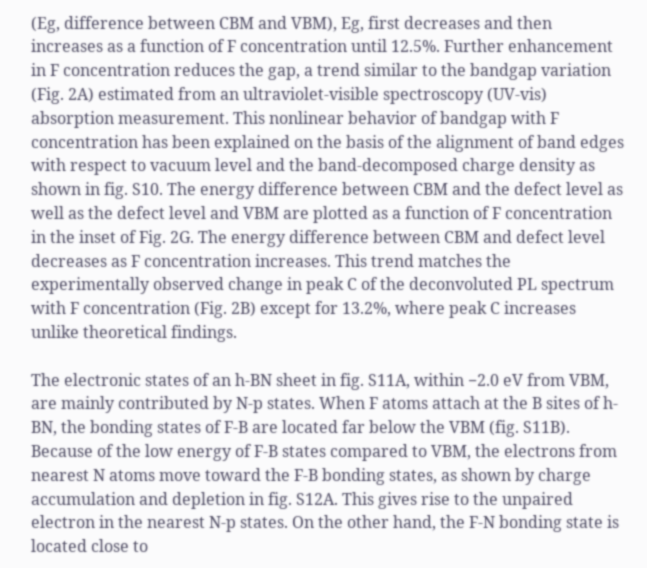(Eg, difference between CBM and VBM), Eg, first decreases and then increases as a function of F concentration until 12.5%. Further enhancement in F concentration reduces the gap, a trend similar to the bandgap variation (Fig. 2A) estimated from an ultraviolet-visible spectroscopy (UV-vis) absorption measurement. This nonlinear behavior of bandgap with F concentration has been explained on the basis of the alignment of band edges with respect to vacuum level and the band-decomposed charge density as shown in fig. S10. The energy difference between CBM and the defect level as well as the defect level and VBM are plotted as a function of F concentration in the inset of Fig. 2G. The energy difference between CBM and defect level decreases as F concentration increases. This trend matches the experimentally observed change in peak C of the deconvoluted PL spectrum with F concentration (Fig. 2B) except for 13.2%, where peak C increases unlike theoretical findings.

The electronic states of an h-BN sheet in fig. S11A, within −2.0 eV from VBM, are mainly contributed by N-p states. When F atoms attach at the B sites of h-BN, the bonding states of F-B are located far below the VBM (fig. S11B). Because of the low energy of F-B states compared to VBM, the electrons from nearest N atoms move toward the F-B bonding states, as shown by charge accumulation and depletion in fig. S12A. This gives rise to the unpaired electron in the nearest N-p states. On the other hand, the F-N bonding state is located close to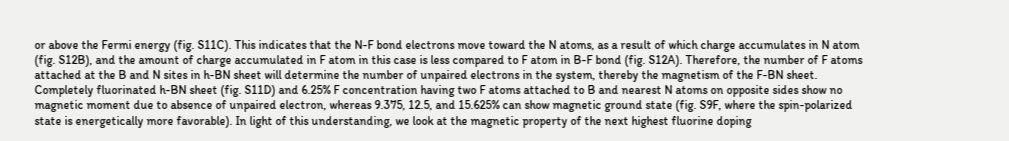or above the Fermi energy (fig. S11C). This indicates that the N-F bond electrons move toward the N atoms, as a result of which charge accumulates in N atom (fig. S12B), and the amount of charge accumulated in F atom in this case is less compared to F atom in B-F bond (fig. S12A). Therefore, the number of F atoms attached at the B and N sites in h-BN sheet will determine the number of unpaired electrons in the system, thereby the magnetism of the F-BN sheet. Completely fluorinated h-BN sheet (fig. S11D) and 6.25% F concentration having two F atoms attached to B and nearest N atoms on opposite sides show no magnetic moment due to absence of unpaired electron, whereas 9.375, 12.5, and 15.625% can show magnetic ground state (fig. S9F, where the spin-polarized state is energetically more favorable). In light of this understanding, we look at the magnetic property of the next highest fluorine doping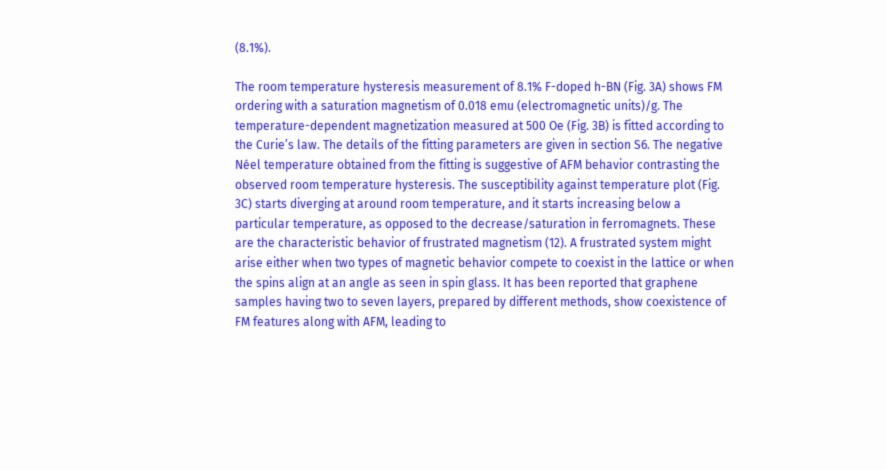(8.1%).

The room temperature hysteresis measurement of 8.1% F-doped h-BN (Fig. 3A) shows FM ordering with a saturation magnetism of 0.018 emu (electromagnetic units)/g. The temperature-dependent magnetization measured at 500 Oe (Fig. 3B) is fitted according to the Curie’s law. The details of the fitting parameters are given in section S6. The negative Néel temperature obtained from the fitting is suggestive of AFM behavior contrasting the observed room temperature hysteresis. The susceptibility against temperature plot (Fig. 3C) starts diverging at around room temperature, and it starts increasing below a particular temperature, as opposed to the decrease/saturation in ferromagnets. These are the characteristic behavior of frustrated magnetism (12). A frustrated system might arise either when two types of magnetic behavior compete to coexist in the lattice or when the spins align at an angle as seen in spin glass. It has been reported that graphene samples having two to seven layers, prepared by different methods, show coexistence of FM features along with AFM, leading to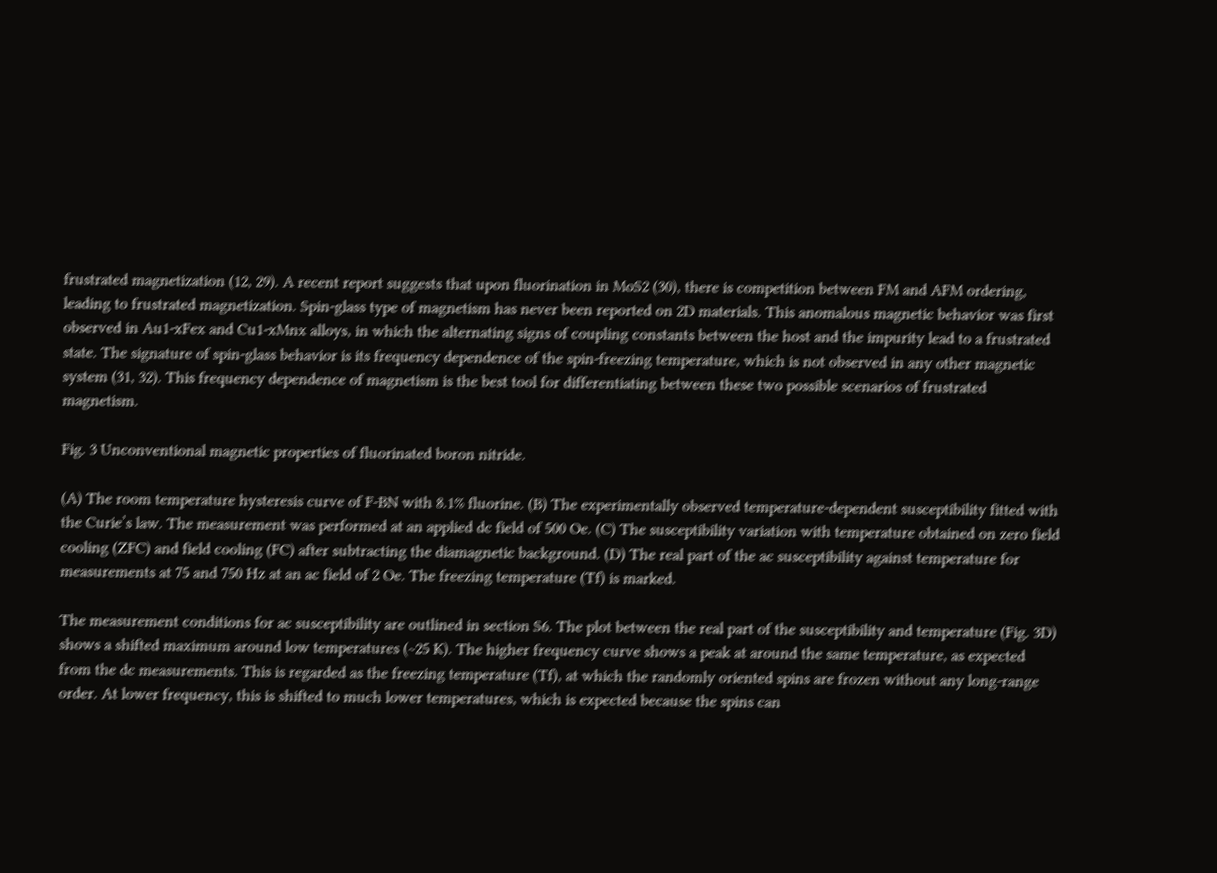frustrated magnetization (12, 29). A recent report suggests that upon fluorination in MoS2 (30), there is competition between FM and AFM ordering, leading to frustrated magnetization. Spin-glass type of magnetism has never been reported on 2D materials. This anomalous magnetic behavior was first observed in Au1-xFex and Cu1-xMnx alloys, in which the alternating signs of coupling constants between the host and the impurity lead to a frustrated state. The signature of spin-glass behavior is its frequency dependence of the spin-freezing temperature, which is not observed in any other magnetic system (31, 32). This frequency dependence of magnetism is the best tool for differentiating between these two possible scenarios of frustrated magnetism.

Fig. 3 Unconventional magnetic properties of fluorinated boron nitride.

(A) The room temperature hysteresis curve of F-BN with 8.1% fluorine. (B) The experimentally observed temperature-dependent susceptibility fitted with the Curie’s law. The measurement was performed at an applied dc field of 500 Oe. (C) The susceptibility variation with temperature obtained on zero field cooling (ZFC) and field cooling (FC) after subtracting the diamagnetic background. (D) The real part of the ac susceptibility against temperature for measurements at 75 and 750 Hz at an ac field of 2 Oe. The freezing temperature (Tf) is marked.

The measurement conditions for ac susceptibility are outlined in section S6. The plot between the real part of the susceptibility and temperature (Fig. 3D) shows a shifted maximum around low temperatures (~25 K). The higher frequency curve shows a peak at around the same temperature, as expected from the dc measurements. This is regarded as the freezing temperature (Tf), at which the randomly oriented spins are frozen without any long-range order. At lower frequency, this is shifted to much lower temperatures, which is expected because the spins can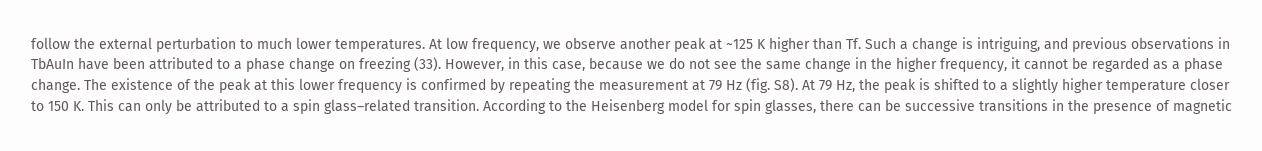follow the external perturbation to much lower temperatures. At low frequency, we observe another peak at ~125 K higher than Tf. Such a change is intriguing, and previous observations in TbAuIn have been attributed to a phase change on freezing (33). However, in this case, because we do not see the same change in the higher frequency, it cannot be regarded as a phase change. The existence of the peak at this lower frequency is confirmed by repeating the measurement at 79 Hz (fig. S8). At 79 Hz, the peak is shifted to a slightly higher temperature closer to 150 K. This can only be attributed to a spin glass–related transition. According to the Heisenberg model for spin glasses, there can be successive transitions in the presence of magnetic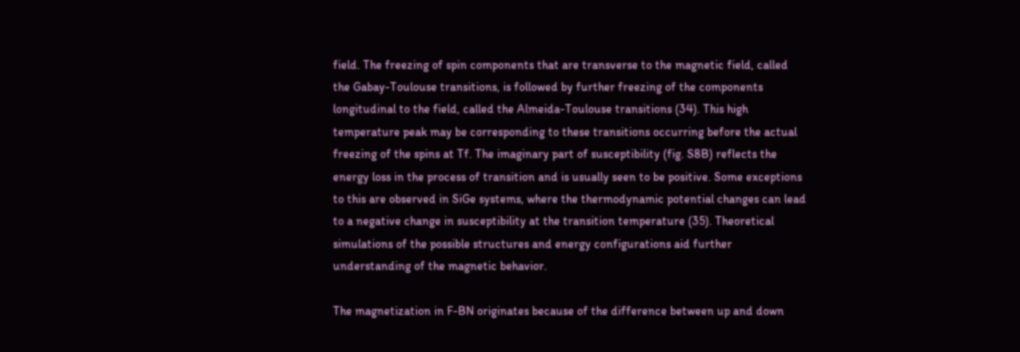field. The freezing of spin components that are transverse to the magnetic field, called the Gabay-Toulouse transitions, is followed by further freezing of the components longitudinal to the field, called the Almeida-Toulouse transitions (34). This high temperature peak may be corresponding to these transitions occurring before the actual freezing of the spins at Tf. The imaginary part of susceptibility (fig. S8B) reflects the energy loss in the process of transition and is usually seen to be positive. Some exceptions to this are observed in SiGe systems, where the thermodynamic potential changes can lead to a negative change in susceptibility at the transition temperature (35). Theoretical simulations of the possible structures and energy configurations aid further understanding of the magnetic behavior.

The magnetization in F-BN originates because of the difference between up and down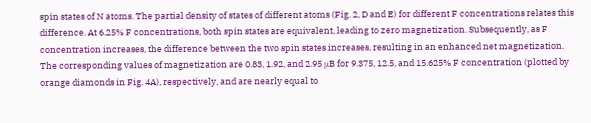spin states of N atoms. The partial density of states of different atoms (Fig. 2, D and E) for different F concentrations relates this difference. At 6.25% F concentrations, both spin states are equivalent, leading to zero magnetization. Subsequently, as F concentration increases, the difference between the two spin states increases, resulting in an enhanced net magnetization. The corresponding values of magnetization are 0.83, 1.92, and 2.95 μB for 9.375, 12.5, and 15.625% F concentration (plotted by orange diamonds in Fig. 4A), respectively, and are nearly equal to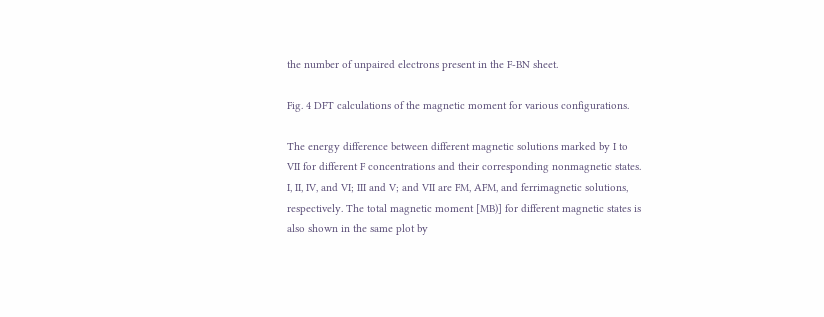the number of unpaired electrons present in the F-BN sheet.

Fig. 4 DFT calculations of the magnetic moment for various configurations.

The energy difference between different magnetic solutions marked by I to VII for different F concentrations and their corresponding nonmagnetic states. I, II, IV, and VI; III and V; and VII are FM, AFM, and ferrimagnetic solutions, respectively. The total magnetic moment [MB)] for different magnetic states is also shown in the same plot by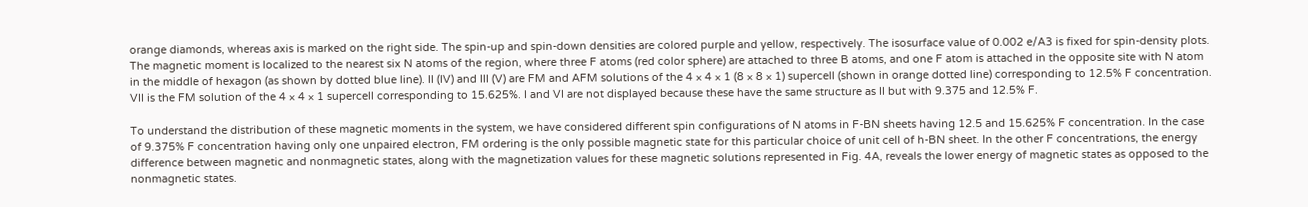orange diamonds, whereas axis is marked on the right side. The spin-up and spin-down densities are colored purple and yellow, respectively. The isosurface value of 0.002 e/A3 is fixed for spin-density plots. The magnetic moment is localized to the nearest six N atoms of the region, where three F atoms (red color sphere) are attached to three B atoms, and one F atom is attached in the opposite site with N atom in the middle of hexagon (as shown by dotted blue line). II (IV) and III (V) are FM and AFM solutions of the 4 × 4 × 1 (8 × 8 × 1) supercell (shown in orange dotted line) corresponding to 12.5% F concentration. VII is the FM solution of the 4 × 4 × 1 supercell corresponding to 15.625%. I and VI are not displayed because these have the same structure as II but with 9.375 and 12.5% F.

To understand the distribution of these magnetic moments in the system, we have considered different spin configurations of N atoms in F-BN sheets having 12.5 and 15.625% F concentration. In the case of 9.375% F concentration having only one unpaired electron, FM ordering is the only possible magnetic state for this particular choice of unit cell of h-BN sheet. In the other F concentrations, the energy difference between magnetic and nonmagnetic states, along with the magnetization values for these magnetic solutions represented in Fig. 4A, reveals the lower energy of magnetic states as opposed to the nonmagnetic states.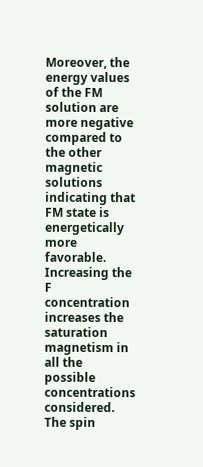Moreover, the energy values of the FM solution are more negative compared to the other magnetic solutions indicating that FM state is energetically more favorable. Increasing the F concentration increases the saturation magnetism in all the possible concentrations considered. The spin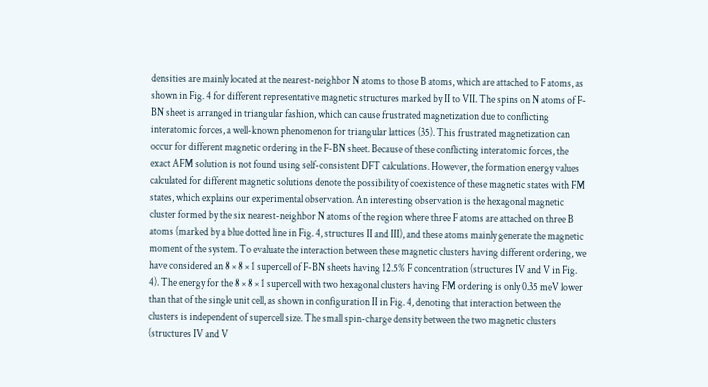densities are mainly located at the nearest-neighbor N atoms to those B atoms, which are attached to F atoms, as shown in Fig. 4 for different representative magnetic structures marked by II to VII. The spins on N atoms of F-BN sheet is arranged in triangular fashion, which can cause frustrated magnetization due to conflicting interatomic forces, a well-known phenomenon for triangular lattices (35). This frustrated magnetization can occur for different magnetic ordering in the F-BN sheet. Because of these conflicting interatomic forces, the exact AFM solution is not found using self-consistent DFT calculations. However, the formation energy values calculated for different magnetic solutions denote the possibility of coexistence of these magnetic states with FM states, which explains our experimental observation. An interesting observation is the hexagonal magnetic cluster formed by the six nearest-neighbor N atoms of the region where three F atoms are attached on three B atoms (marked by a blue dotted line in Fig. 4, structures II and III), and these atoms mainly generate the magnetic moment of the system. To evaluate the interaction between these magnetic clusters having different ordering, we have considered an 8 × 8 × 1 supercell of F-BN sheets having 12.5% F concentration (structures IV and V in Fig. 4). The energy for the 8 × 8 × 1 supercell with two hexagonal clusters having FM ordering is only 0.35 meV lower than that of the single unit cell, as shown in configuration II in Fig. 4, denoting that interaction between the clusters is independent of supercell size. The small spin-charge density between the two magnetic clusters (structures IV and V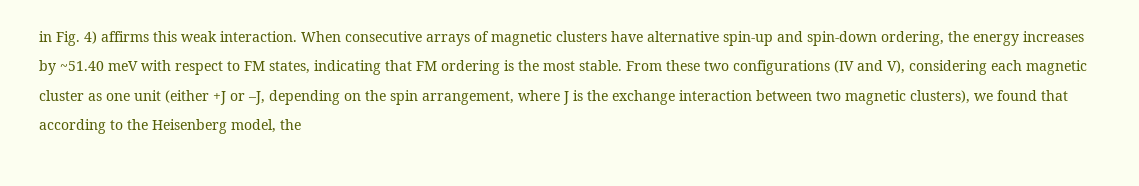in Fig. 4) affirms this weak interaction. When consecutive arrays of magnetic clusters have alternative spin-up and spin-down ordering, the energy increases by ~51.40 meV with respect to FM states, indicating that FM ordering is the most stable. From these two configurations (IV and V), considering each magnetic cluster as one unit (either +J or –J, depending on the spin arrangement, where J is the exchange interaction between two magnetic clusters), we found that according to the Heisenberg model, the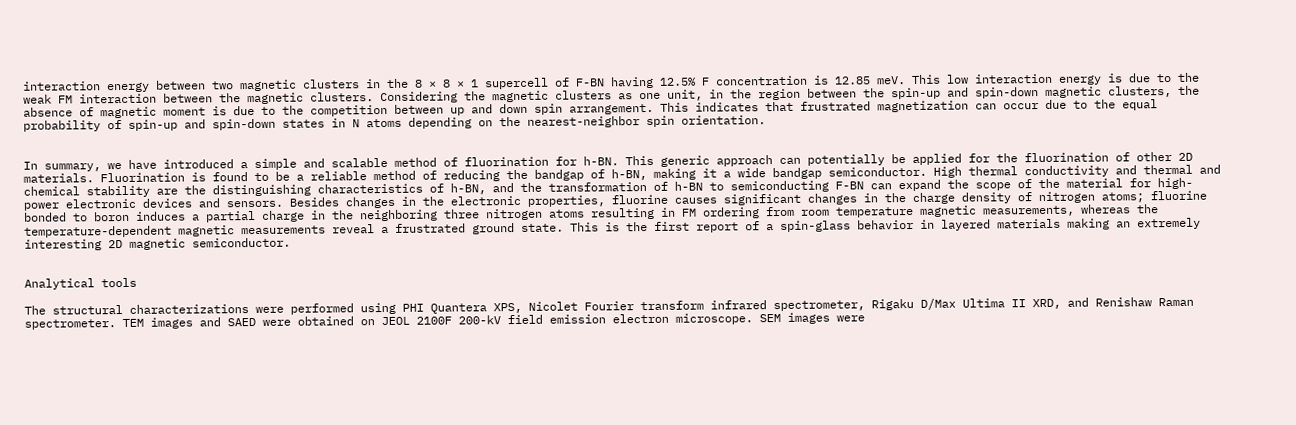interaction energy between two magnetic clusters in the 8 × 8 × 1 supercell of F-BN having 12.5% F concentration is 12.85 meV. This low interaction energy is due to the weak FM interaction between the magnetic clusters. Considering the magnetic clusters as one unit, in the region between the spin-up and spin-down magnetic clusters, the absence of magnetic moment is due to the competition between up and down spin arrangement. This indicates that frustrated magnetization can occur due to the equal probability of spin-up and spin-down states in N atoms depending on the nearest-neighbor spin orientation.


In summary, we have introduced a simple and scalable method of fluorination for h-BN. This generic approach can potentially be applied for the fluorination of other 2D materials. Fluorination is found to be a reliable method of reducing the bandgap of h-BN, making it a wide bandgap semiconductor. High thermal conductivity and thermal and chemical stability are the distinguishing characteristics of h-BN, and the transformation of h-BN to semiconducting F-BN can expand the scope of the material for high-power electronic devices and sensors. Besides changes in the electronic properties, fluorine causes significant changes in the charge density of nitrogen atoms; fluorine bonded to boron induces a partial charge in the neighboring three nitrogen atoms resulting in FM ordering from room temperature magnetic measurements, whereas the temperature-dependent magnetic measurements reveal a frustrated ground state. This is the first report of a spin-glass behavior in layered materials making an extremely interesting 2D magnetic semiconductor.


Analytical tools

The structural characterizations were performed using PHI Quantera XPS, Nicolet Fourier transform infrared spectrometer, Rigaku D/Max Ultima II XRD, and Renishaw Raman spectrometer. TEM images and SAED were obtained on JEOL 2100F 200-kV field emission electron microscope. SEM images were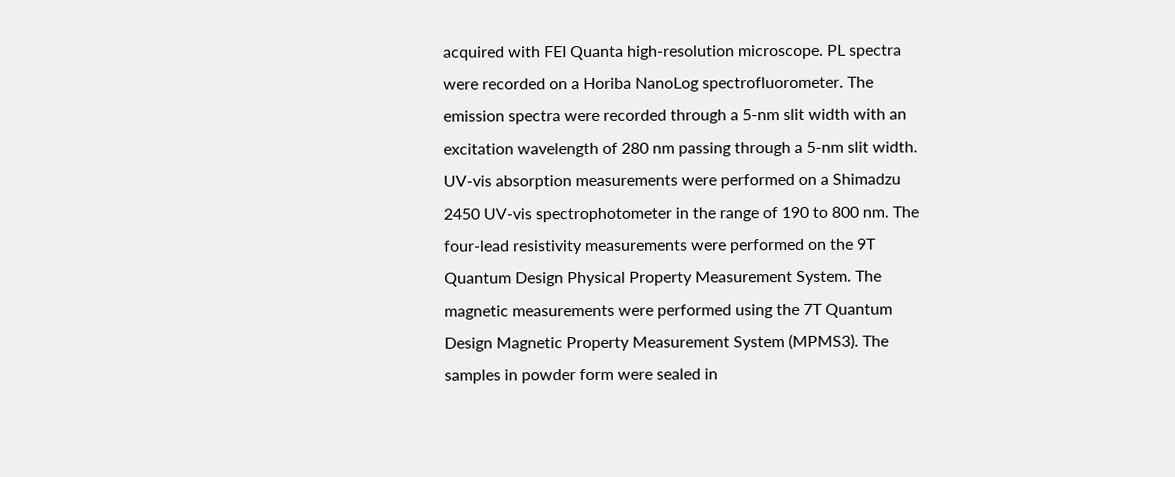acquired with FEI Quanta high-resolution microscope. PL spectra were recorded on a Horiba NanoLog spectrofluorometer. The emission spectra were recorded through a 5-nm slit width with an excitation wavelength of 280 nm passing through a 5-nm slit width. UV-vis absorption measurements were performed on a Shimadzu 2450 UV-vis spectrophotometer in the range of 190 to 800 nm. The four-lead resistivity measurements were performed on the 9T Quantum Design Physical Property Measurement System. The magnetic measurements were performed using the 7T Quantum Design Magnetic Property Measurement System (MPMS3). The samples in powder form were sealed in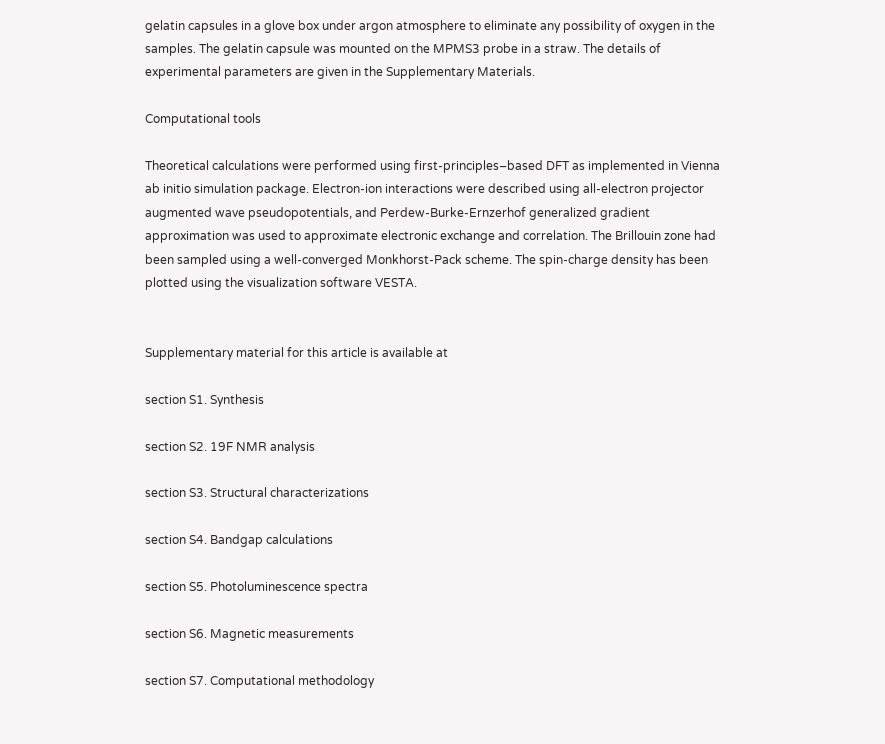gelatin capsules in a glove box under argon atmosphere to eliminate any possibility of oxygen in the samples. The gelatin capsule was mounted on the MPMS3 probe in a straw. The details of experimental parameters are given in the Supplementary Materials.

Computational tools

Theoretical calculations were performed using first-principles–based DFT as implemented in Vienna ab initio simulation package. Electron-ion interactions were described using all-electron projector augmented wave pseudopotentials, and Perdew-Burke-Ernzerhof generalized gradient approximation was used to approximate electronic exchange and correlation. The Brillouin zone had been sampled using a well-converged Monkhorst-Pack scheme. The spin-charge density has been plotted using the visualization software VESTA.


Supplementary material for this article is available at

section S1. Synthesis

section S2. 19F NMR analysis

section S3. Structural characterizations

section S4. Bandgap calculations

section S5. Photoluminescence spectra

section S6. Magnetic measurements

section S7. Computational methodology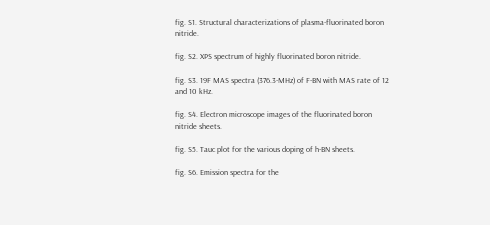fig. S1. Structural characterizations of plasma-fluorinated boron nitride.

fig. S2. XPS spectrum of highly fluorinated boron nitride.

fig. S3. 19F MAS spectra (376.3-MHz) of F-BN with MAS rate of 12 and 10 kHz.

fig. S4. Electron microscope images of the fluorinated boron nitride sheets.

fig. S5. Tauc plot for the various doping of h-BN sheets.

fig. S6. Emission spectra for the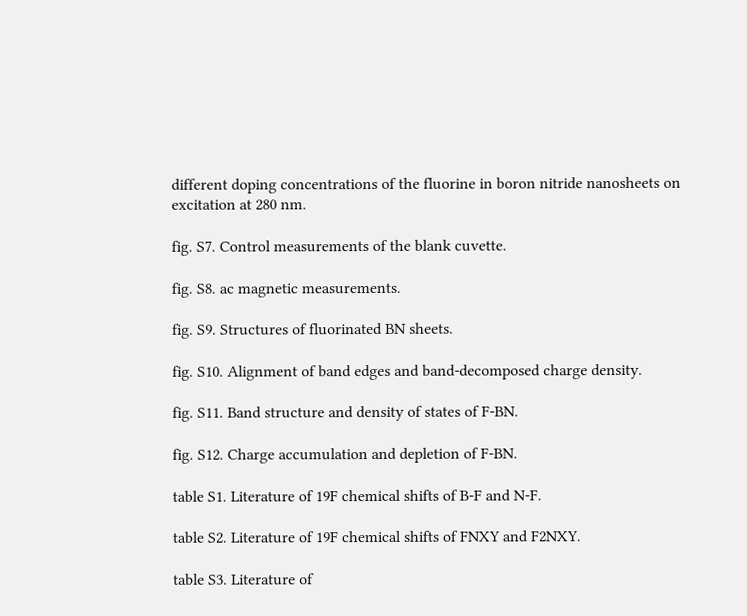different doping concentrations of the fluorine in boron nitride nanosheets on excitation at 280 nm.

fig. S7. Control measurements of the blank cuvette.

fig. S8. ac magnetic measurements.

fig. S9. Structures of fluorinated BN sheets.

fig. S10. Alignment of band edges and band-decomposed charge density.

fig. S11. Band structure and density of states of F-BN.

fig. S12. Charge accumulation and depletion of F-BN.

table S1. Literature of 19F chemical shifts of B-F and N-F.

table S2. Literature of 19F chemical shifts of FNXY and F2NXY.

table S3. Literature of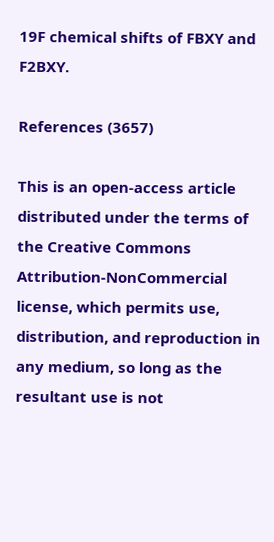19F chemical shifts of FBXY and F2BXY.

References (3657)

This is an open-access article distributed under the terms of the Creative Commons Attribution-NonCommercial license, which permits use, distribution, and reproduction in any medium, so long as the resultant use is not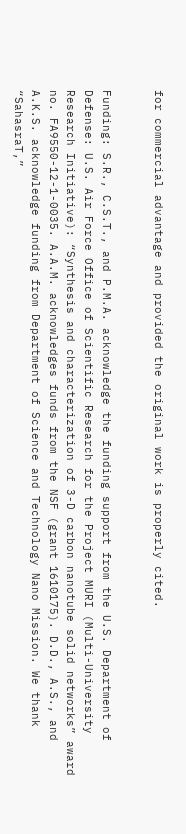for commercial advantage and provided the original work is properly cited.


Funding: S.R., C.S.T., and P.M.A. acknowledge the funding support from the U.S. Department of Defense: U.S. Air Force Office of Scientific Research for the Project MURI (Multi-University Research Initiative): “Synthesis and characterization of 3-D carbon nanotube solid networks” award no. FA9550-12-1-0035. A.A.M. acknowledges funds from the NSF (grant 1610175). D.D., A.S., and A.K.S. acknowledge funding from Department of Science and Technology Nano Mission. We thank “SahasraT,”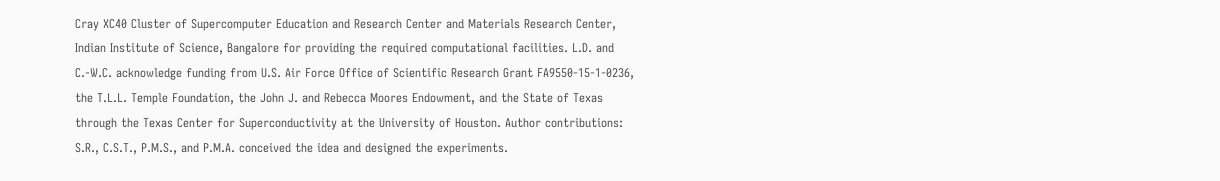Cray XC40 Cluster of Supercomputer Education and Research Center and Materials Research Center, Indian Institute of Science, Bangalore for providing the required computational facilities. L.D. and C.-W.C. acknowledge funding from U.S. Air Force Office of Scientific Research Grant FA9550-15-1-0236, the T.L.L. Temple Foundation, the John J. and Rebecca Moores Endowment, and the State of Texas through the Texas Center for Superconductivity at the University of Houston. Author contributions: S.R., C.S.T., P.M.S., and P.M.A. conceived the idea and designed the experiments.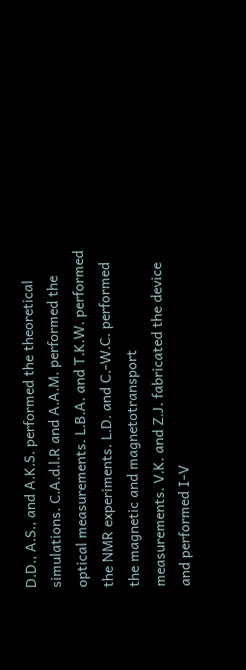D.D., A.S., and A.K.S. performed the theoretical simulations. C.A.d.l.R and A.A.M. performed the optical measurements. L.B.A. and T.K.W. performed the NMR experiments. L.D. and C.-W.C. performed the magnetic and magnetotransport measurements. V.K. and Z.J. fabricated the device and performed I-V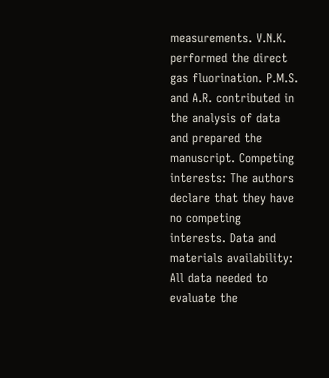measurements. V.N.K. performed the direct gas fluorination. P.M.S. and A.R. contributed in the analysis of data and prepared the manuscript. Competing interests: The authors declare that they have no competing interests. Data and materials availability: All data needed to evaluate the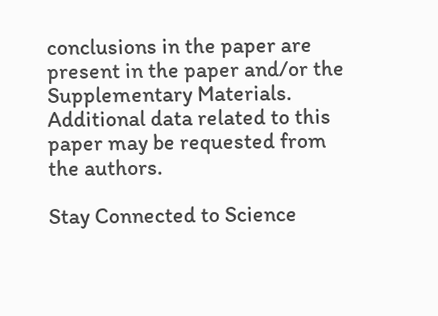conclusions in the paper are present in the paper and/or the Supplementary Materials. Additional data related to this paper may be requested from the authors.

Stay Connected to Science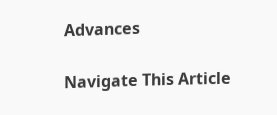Advances

Navigate This Article